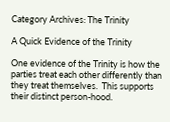Category Archives: The Trinity

A Quick Evidence of the Trinity

One evidence of the Trinity is how the parties treat each other differently than they treat themselves.  This supports their distinct person-hood.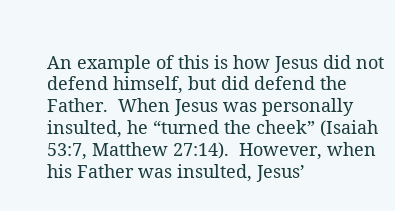An example of this is how Jesus did not defend himself, but did defend the Father.  When Jesus was personally insulted, he “turned the cheek” (Isaiah 53:7, Matthew 27:14).  However, when his Father was insulted, Jesus’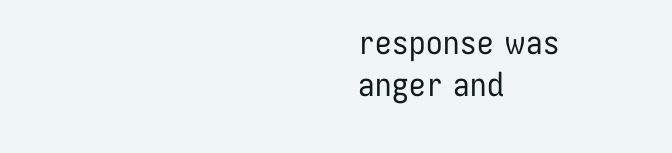response was anger and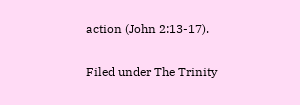action (John 2:13-17).


Filed under The Trinity